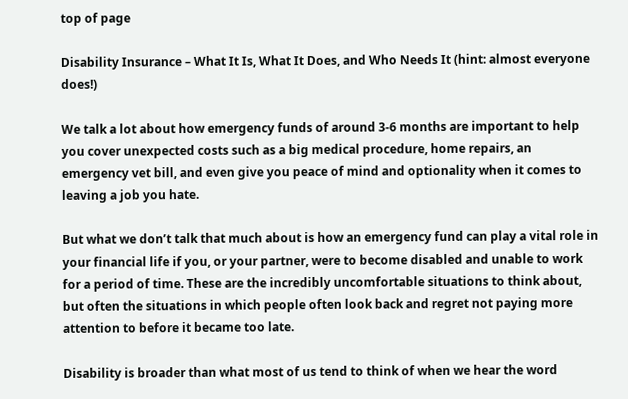top of page

Disability Insurance – What It Is, What It Does, and Who Needs It (hint: almost everyone does!)

We talk a lot about how emergency funds of around 3-6 months are important to help you cover unexpected costs such as a big medical procedure, home repairs, an emergency vet bill, and even give you peace of mind and optionality when it comes to leaving a job you hate.

But what we don’t talk that much about is how an emergency fund can play a vital role in your financial life if you, or your partner, were to become disabled and unable to work for a period of time. These are the incredibly uncomfortable situations to think about, but often the situations in which people often look back and regret not paying more attention to before it became too late.

Disability is broader than what most of us tend to think of when we hear the word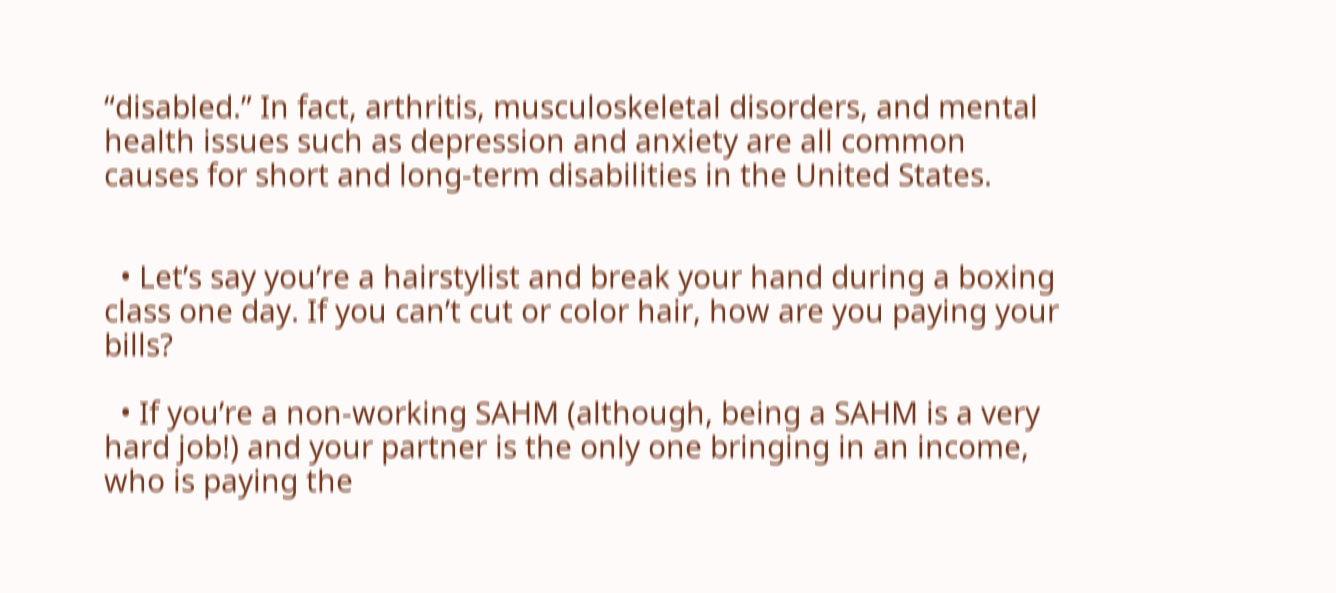“disabled.” In fact, arthritis, musculoskeletal disorders, and mental health issues such as depression and anxiety are all common causes for short and long-term disabilities in the United States.


  • Let’s say you’re a hairstylist and break your hand during a boxing class one day. If you can’t cut or color hair, how are you paying your bills?

  • If you’re a non-working SAHM (although, being a SAHM is a very hard job!) and your partner is the only one bringing in an income, who is paying the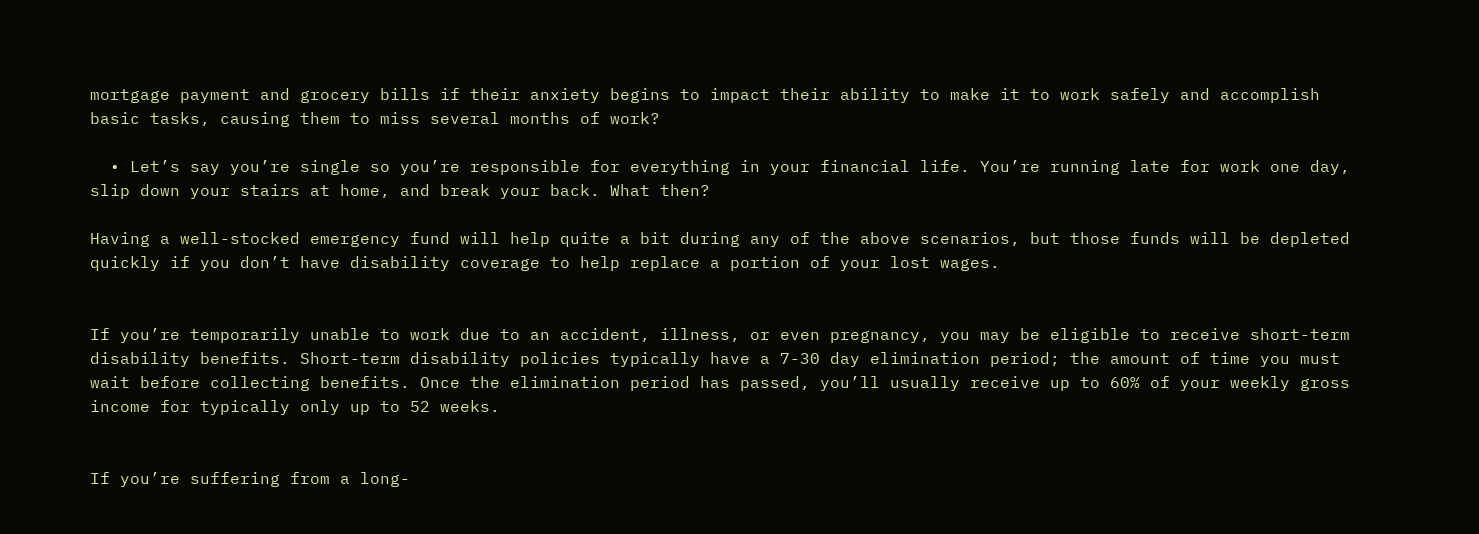mortgage payment and grocery bills if their anxiety begins to impact their ability to make it to work safely and accomplish basic tasks, causing them to miss several months of work?

  • Let’s say you’re single so you’re responsible for everything in your financial life. You’re running late for work one day, slip down your stairs at home, and break your back. What then?

Having a well-stocked emergency fund will help quite a bit during any of the above scenarios, but those funds will be depleted quickly if you don’t have disability coverage to help replace a portion of your lost wages.


If you’re temporarily unable to work due to an accident, illness, or even pregnancy, you may be eligible to receive short-term disability benefits. Short-term disability policies typically have a 7-30 day elimination period; the amount of time you must wait before collecting benefits. Once the elimination period has passed, you’ll usually receive up to 60% of your weekly gross income for typically only up to 52 weeks.


If you’re suffering from a long-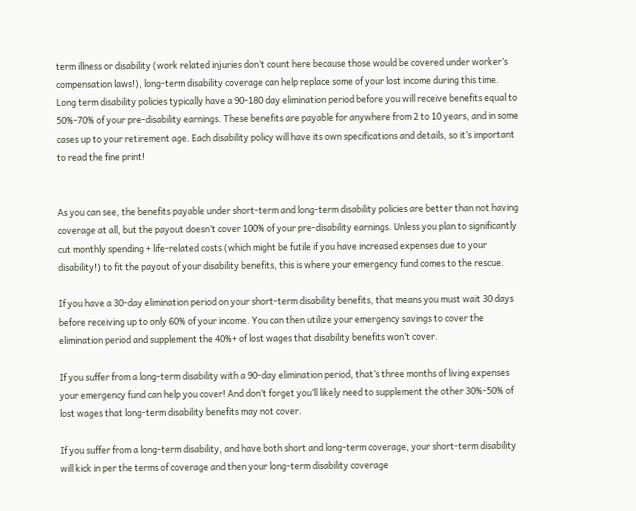term illness or disability (work related injuries don’t count here because those would be covered under worker’s compensation laws!), long-term disability coverage can help replace some of your lost income during this time. Long term disability policies typically have a 90-180 day elimination period before you will receive benefits equal to 50%-70% of your pre-disability earnings. These benefits are payable for anywhere from 2 to 10 years, and in some cases up to your retirement age. Each disability policy will have its own specifications and details, so it’s important to read the fine print!


As you can see, the benefits payable under short-term and long-term disability policies are better than not having coverage at all, but the payout doesn’t cover 100% of your pre-disability earnings. Unless you plan to significantly cut monthly spending + life-related costs (which might be futile if you have increased expenses due to your disability!) to fit the payout of your disability benefits, this is where your emergency fund comes to the rescue.

If you have a 30-day elimination period on your short-term disability benefits, that means you must wait 30 days before receiving up to only 60% of your income. You can then utilize your emergency savings to cover the elimination period and supplement the 40%+ of lost wages that disability benefits won’t cover.

If you suffer from a long-term disability with a 90-day elimination period, that’s three months of living expenses your emergency fund can help you cover! And don’t forget you’ll likely need to supplement the other 30%-50% of lost wages that long-term disability benefits may not cover.

If you suffer from a long-term disability, and have both short and long-term coverage, your short-term disability will kick in per the terms of coverage and then your long-term disability coverage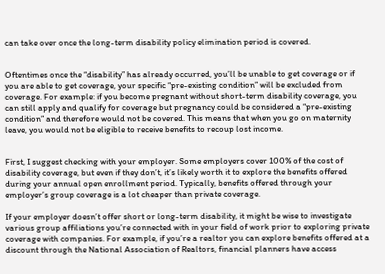can take over once the long-term disability policy elimination period is covered.


Oftentimes once the “disability” has already occurred, you’ll be unable to get coverage or if you are able to get coverage, your specific “pre-existing condition” will be excluded from coverage. For example: if you become pregnant without short-term disability coverage, you can still apply and qualify for coverage but pregnancy could be considered a “pre-existing condition” and therefore would not be covered. This means that when you go on maternity leave, you would not be eligible to receive benefits to recoup lost income.


First, I suggest checking with your employer. Some employers cover 100% of the cost of disability coverage, but even if they don’t, it’s likely worth it to explore the benefits offered during your annual open enrollment period. Typically, benefits offered through your employer’s group coverage is a lot cheaper than private coverage.

If your employer doesn’t offer short or long-term disability, it might be wise to investigate various group affiliations you’re connected with in your field of work prior to exploring private coverage with companies. For example, if you’re a realtor you can explore benefits offered at a discount through the National Association of Realtors, financial planners have access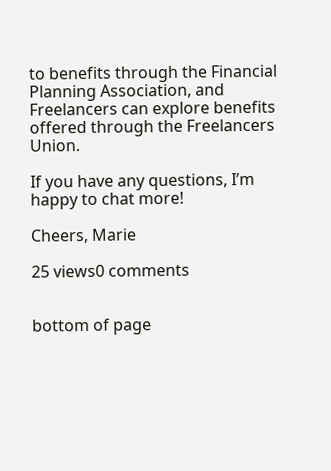to benefits through the Financial Planning Association, and Freelancers can explore benefits offered through the Freelancers Union.

If you have any questions, I’m happy to chat more!

Cheers, Marie

25 views0 comments


bottom of page